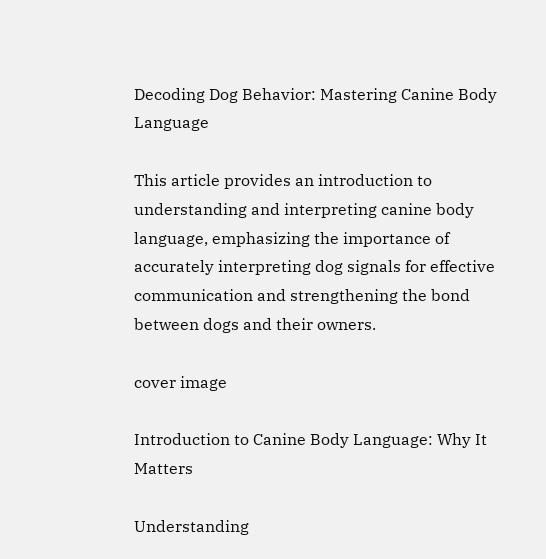Decoding Dog Behavior: Mastering Canine Body Language

This article provides an introduction to understanding and interpreting canine body language, emphasizing the importance of accurately interpreting dog signals for effective communication and strengthening the bond between dogs and their owners.

cover image

Introduction to Canine Body Language: Why It Matters

Understanding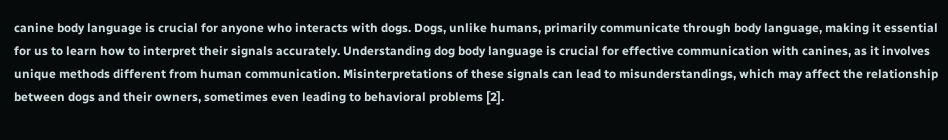canine body language is crucial for anyone who interacts with dogs. Dogs, unlike humans, primarily communicate through body language, making it essential for us to learn how to interpret their signals accurately. Understanding dog body language is crucial for effective communication with canines, as it involves unique methods different from human communication. Misinterpretations of these signals can lead to misunderstandings, which may affect the relationship between dogs and their owners, sometimes even leading to behavioral problems [2].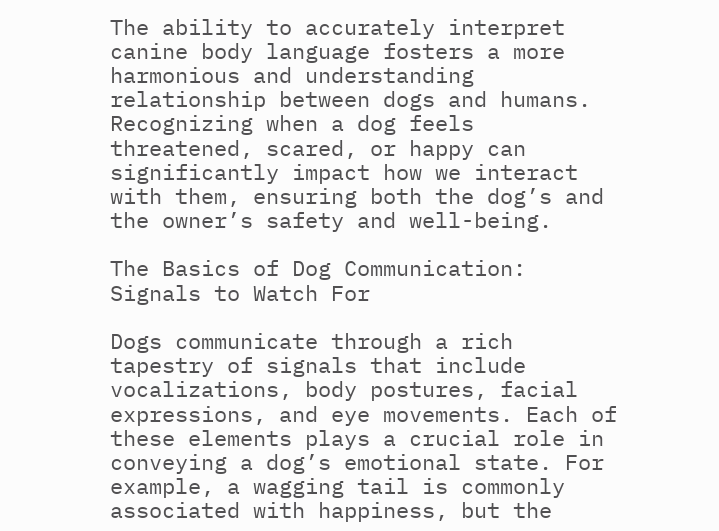The ability to accurately interpret canine body language fosters a more harmonious and understanding relationship between dogs and humans. Recognizing when a dog feels threatened, scared, or happy can significantly impact how we interact with them, ensuring both the dog’s and the owner’s safety and well-being.

The Basics of Dog Communication: Signals to Watch For

Dogs communicate through a rich tapestry of signals that include vocalizations, body postures, facial expressions, and eye movements. Each of these elements plays a crucial role in conveying a dog’s emotional state. For example, a wagging tail is commonly associated with happiness, but the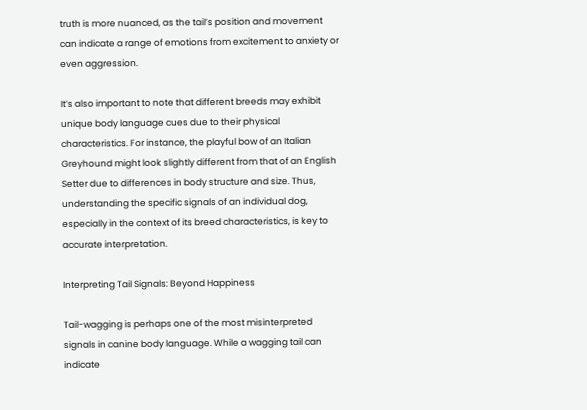truth is more nuanced, as the tail’s position and movement can indicate a range of emotions from excitement to anxiety or even aggression.

It’s also important to note that different breeds may exhibit unique body language cues due to their physical characteristics. For instance, the playful bow of an Italian Greyhound might look slightly different from that of an English Setter due to differences in body structure and size. Thus, understanding the specific signals of an individual dog, especially in the context of its breed characteristics, is key to accurate interpretation.

Interpreting Tail Signals: Beyond Happiness

Tail-wagging is perhaps one of the most misinterpreted signals in canine body language. While a wagging tail can indicate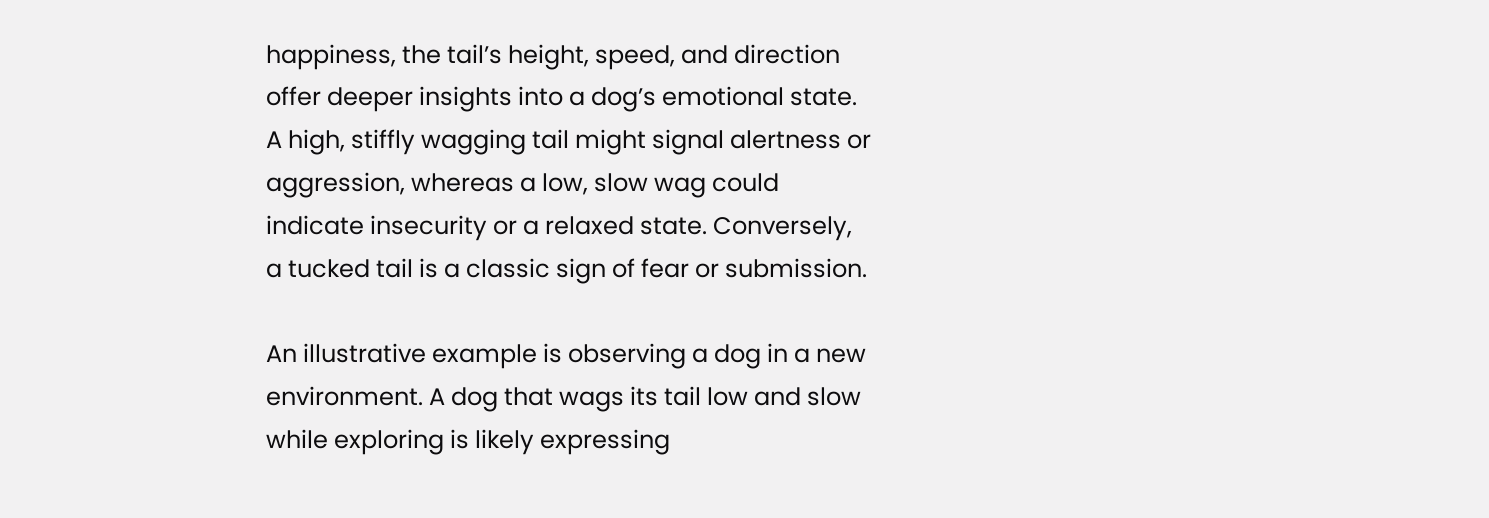happiness, the tail’s height, speed, and direction offer deeper insights into a dog’s emotional state. A high, stiffly wagging tail might signal alertness or aggression, whereas a low, slow wag could indicate insecurity or a relaxed state. Conversely, a tucked tail is a classic sign of fear or submission.

An illustrative example is observing a dog in a new environment. A dog that wags its tail low and slow while exploring is likely expressing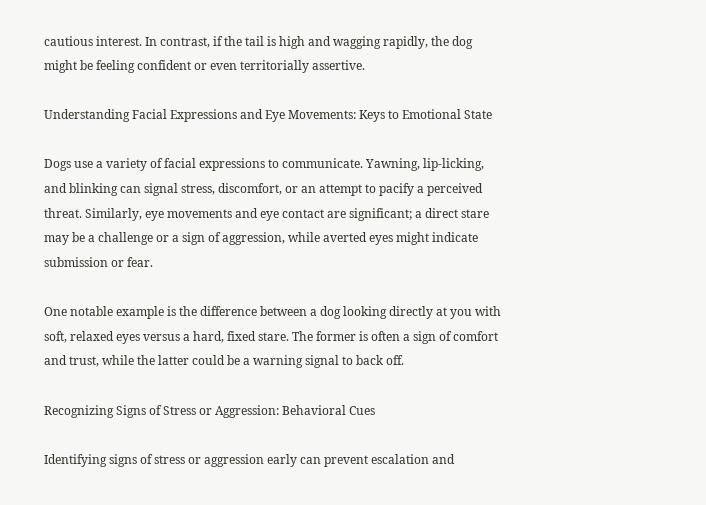cautious interest. In contrast, if the tail is high and wagging rapidly, the dog might be feeling confident or even territorially assertive.

Understanding Facial Expressions and Eye Movements: Keys to Emotional State

Dogs use a variety of facial expressions to communicate. Yawning, lip-licking, and blinking can signal stress, discomfort, or an attempt to pacify a perceived threat. Similarly, eye movements and eye contact are significant; a direct stare may be a challenge or a sign of aggression, while averted eyes might indicate submission or fear.

One notable example is the difference between a dog looking directly at you with soft, relaxed eyes versus a hard, fixed stare. The former is often a sign of comfort and trust, while the latter could be a warning signal to back off.

Recognizing Signs of Stress or Aggression: Behavioral Cues

Identifying signs of stress or aggression early can prevent escalation and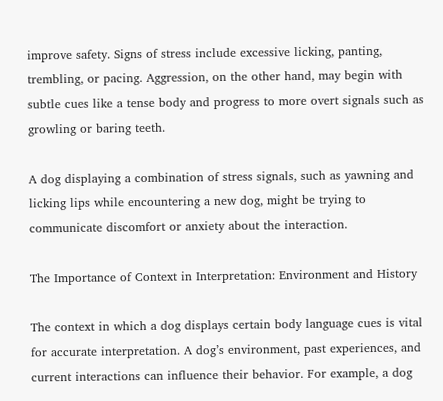improve safety. Signs of stress include excessive licking, panting, trembling, or pacing. Aggression, on the other hand, may begin with subtle cues like a tense body and progress to more overt signals such as growling or baring teeth.

A dog displaying a combination of stress signals, such as yawning and licking lips while encountering a new dog, might be trying to communicate discomfort or anxiety about the interaction.

The Importance of Context in Interpretation: Environment and History

The context in which a dog displays certain body language cues is vital for accurate interpretation. A dog’s environment, past experiences, and current interactions can influence their behavior. For example, a dog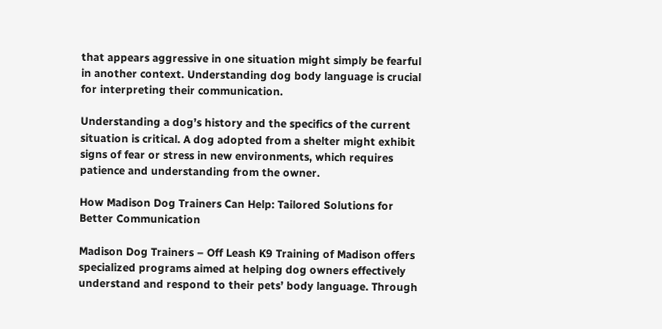that appears aggressive in one situation might simply be fearful in another context. Understanding dog body language is crucial for interpreting their communication.

Understanding a dog’s history and the specifics of the current situation is critical. A dog adopted from a shelter might exhibit signs of fear or stress in new environments, which requires patience and understanding from the owner.

How Madison Dog Trainers Can Help: Tailored Solutions for Better Communication

Madison Dog Trainers – Off Leash K9 Training of Madison offers specialized programs aimed at helping dog owners effectively understand and respond to their pets’ body language. Through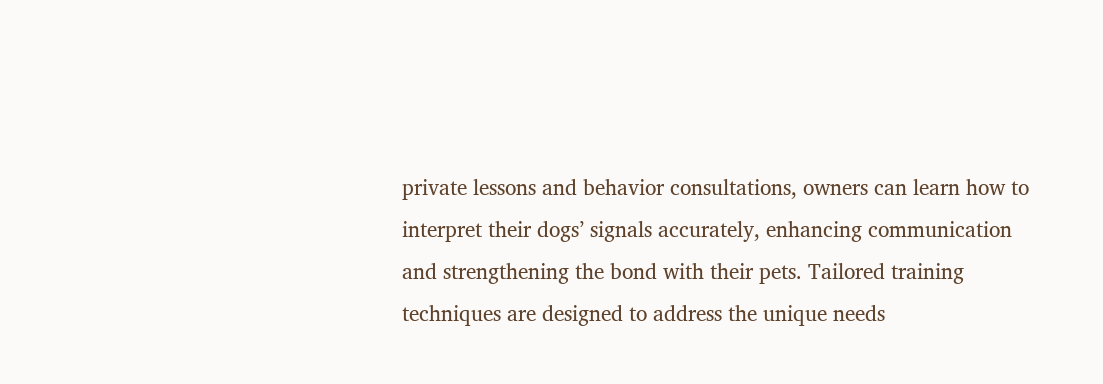private lessons and behavior consultations, owners can learn how to interpret their dogs’ signals accurately, enhancing communication and strengthening the bond with their pets. Tailored training techniques are designed to address the unique needs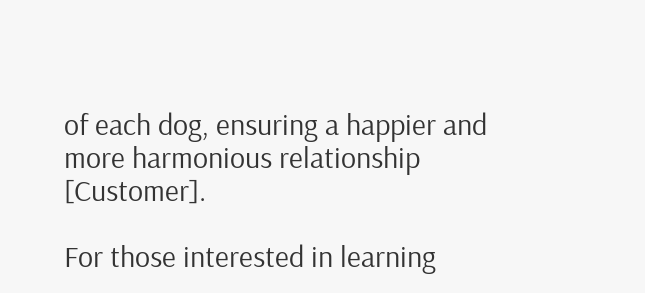of each dog, ensuring a happier and more harmonious relationship [Customer].

For those interested in learning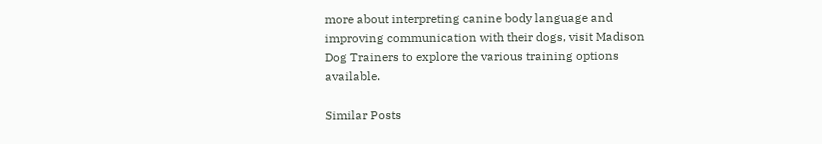more about interpreting canine body language and improving communication with their dogs, visit Madison Dog Trainers to explore the various training options available.

Similar Posts